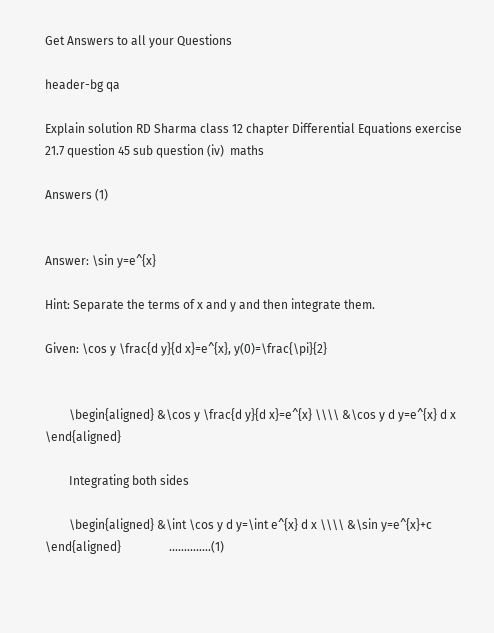Get Answers to all your Questions

header-bg qa

Explain solution RD Sharma class 12 chapter Differential Equations exercise 21.7 question 45 sub question (iv)  maths

Answers (1)


Answer: \sin y=e^{x}

Hint: Separate the terms of x and y and then integrate them.

Given: \cos y \frac{d y}{d x}=e^{x}, y(0)=\frac{\pi}{2}


        \begin{aligned} &\cos y \frac{d y}{d x}=e^{x} \\\\ &\cos y d y=e^{x} d x \end{aligned}

        Integrating both sides

        \begin{aligned} &\int \cos y d y=\int e^{x} d x \\\\ &\sin y=e^{x}+c \end{aligned}                ..............(1)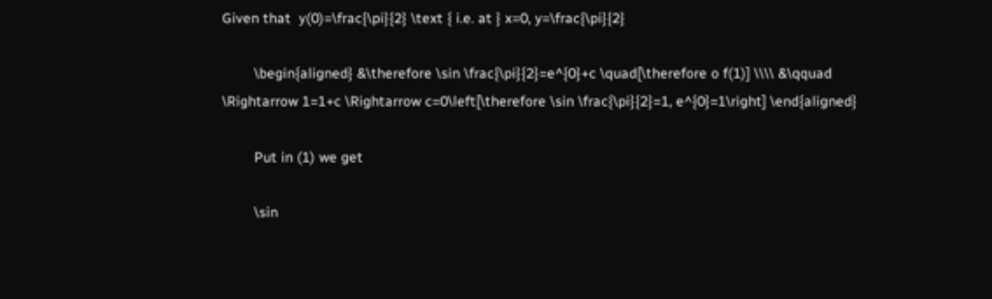Given that  y(0)=\frac{\pi}{2} \text { i.e. at } x=0, y=\frac{\pi}{2}

        \begin{aligned} &\therefore \sin \frac{\pi}{2}=e^{0}+c \quad[\therefore o f(1)] \\\\ &\qquad \Rightarrow 1=1+c \Rightarrow c=0\left[\therefore \sin \frac{\pi}{2}=1, e^{0}=1\right] \end{aligned}

        Put in (1) we get

        \sin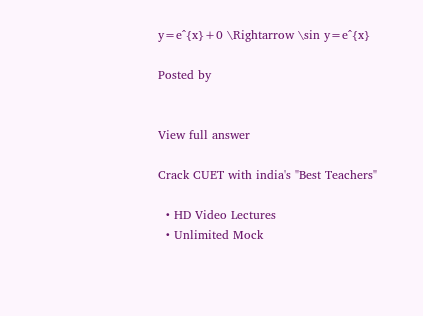y=e^{x}+0 \Rightarrow \sin y=e^{x}

Posted by


View full answer

Crack CUET with india's "Best Teachers"

  • HD Video Lectures
  • Unlimited Mock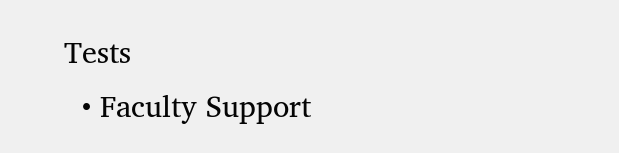Tests
  • Faculty Support